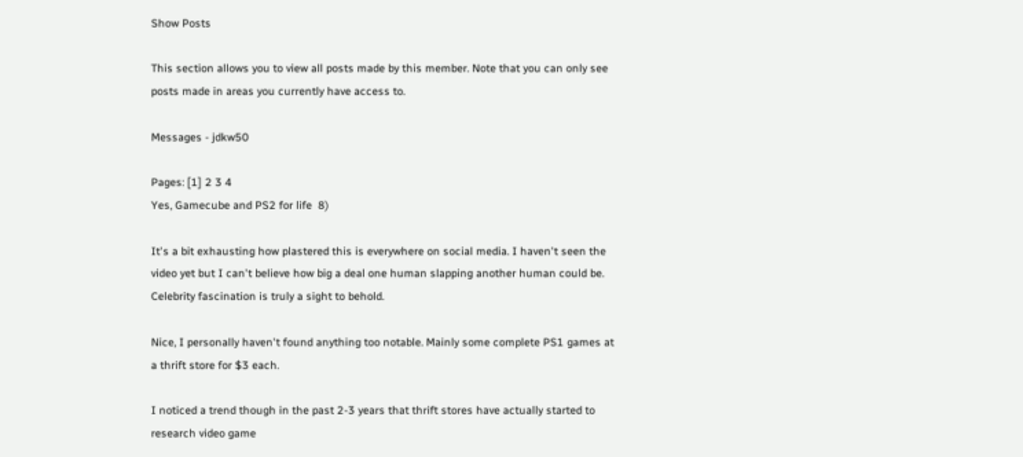Show Posts

This section allows you to view all posts made by this member. Note that you can only see posts made in areas you currently have access to.

Messages - jdkw50

Pages: [1] 2 3 4
Yes, Gamecube and PS2 for life  8)

It's a bit exhausting how plastered this is everywhere on social media. I haven't seen the video yet but I can't believe how big a deal one human slapping another human could be. Celebrity fascination is truly a sight to behold.

Nice, I personally haven't found anything too notable. Mainly some complete PS1 games at a thrift store for $3 each.

I noticed a trend though in the past 2-3 years that thrift stores have actually started to research video game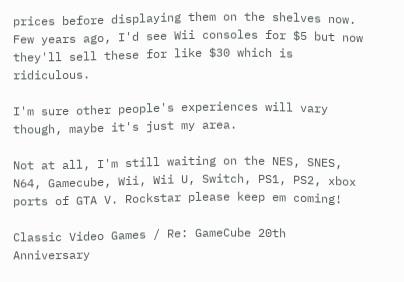prices before displaying them on the shelves now. Few years ago, I'd see Wii consoles for $5 but now they'll sell these for like $30 which is ridiculous.

I'm sure other people's experiences will vary though, maybe it's just my area.

Not at all, I'm still waiting on the NES, SNES, N64, Gamecube, Wii, Wii U, Switch, PS1, PS2, xbox ports of GTA V. Rockstar please keep em coming!

Classic Video Games / Re: GameCube 20th Anniversary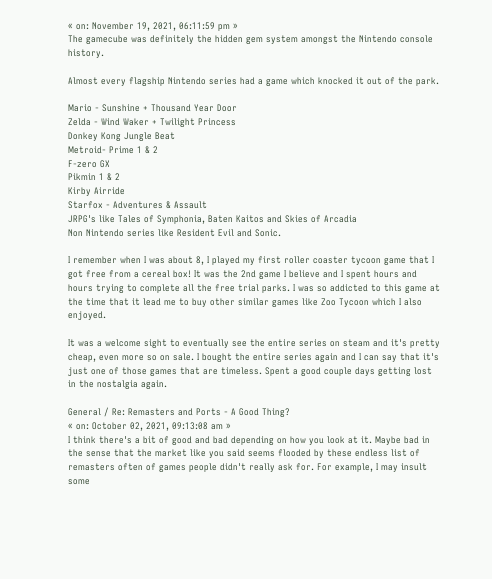« on: November 19, 2021, 06:11:59 pm »
The gamecube was definitely the hidden gem system amongst the Nintendo console history.

Almost every flagship Nintendo series had a game which knocked it out of the park.

Mario - Sunshine + Thousand Year Door
Zelda - Wind Waker + Twilight Princess
Donkey Kong Jungle Beat
Metroid- Prime 1 & 2
F-zero GX
Pikmin 1 & 2
Kirby Airride
Starfox - Adventures & Assault
JRPG's like Tales of Symphonia, Baten Kaitos and Skies of Arcadia
Non Nintendo series like Resident Evil and Sonic.

I remember when I was about 8, I played my first roller coaster tycoon game that I got free from a cereal box! It was the 2nd game I believe and I spent hours and hours trying to complete all the free trial parks. I was so addicted to this game at the time that it lead me to buy other similar games like Zoo Tycoon which I also enjoyed.

It was a welcome sight to eventually see the entire series on steam and it's pretty cheap, even more so on sale. I bought the entire series again and I can say that it's just one of those games that are timeless. Spent a good couple days getting lost in the nostalgia again.

General / Re: Remasters and Ports - A Good Thing?
« on: October 02, 2021, 09:13:08 am »
I think there's a bit of good and bad depending on how you look at it. Maybe bad in the sense that the market like you said seems flooded by these endless list of remasters often of games people didn't really ask for. For example, I may insult some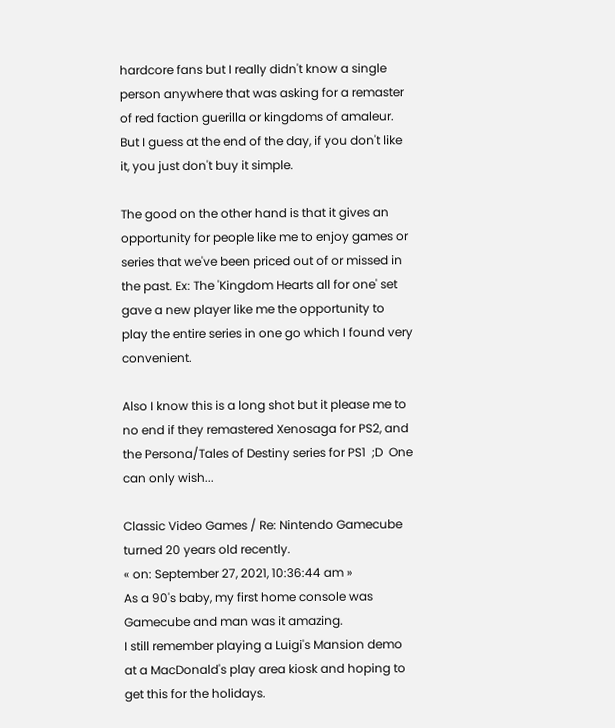hardcore fans but I really didn't know a single person anywhere that was asking for a remaster of red faction guerilla or kingdoms of amaleur. But I guess at the end of the day, if you don't like it, you just don't buy it simple.

The good on the other hand is that it gives an opportunity for people like me to enjoy games or series that we've been priced out of or missed in the past. Ex: The 'Kingdom Hearts all for one' set gave a new player like me the opportunity to play the entire series in one go which I found very convenient.

Also I know this is a long shot but it please me to no end if they remastered Xenosaga for PS2, and the Persona/Tales of Destiny series for PS1  ;D  One can only wish...

Classic Video Games / Re: Nintendo Gamecube turned 20 years old recently.
« on: September 27, 2021, 10:36:44 am »
As a 90's baby, my first home console was Gamecube and man was it amazing.
I still remember playing a Luigi's Mansion demo at a MacDonald's play area kiosk and hoping to get this for the holidays.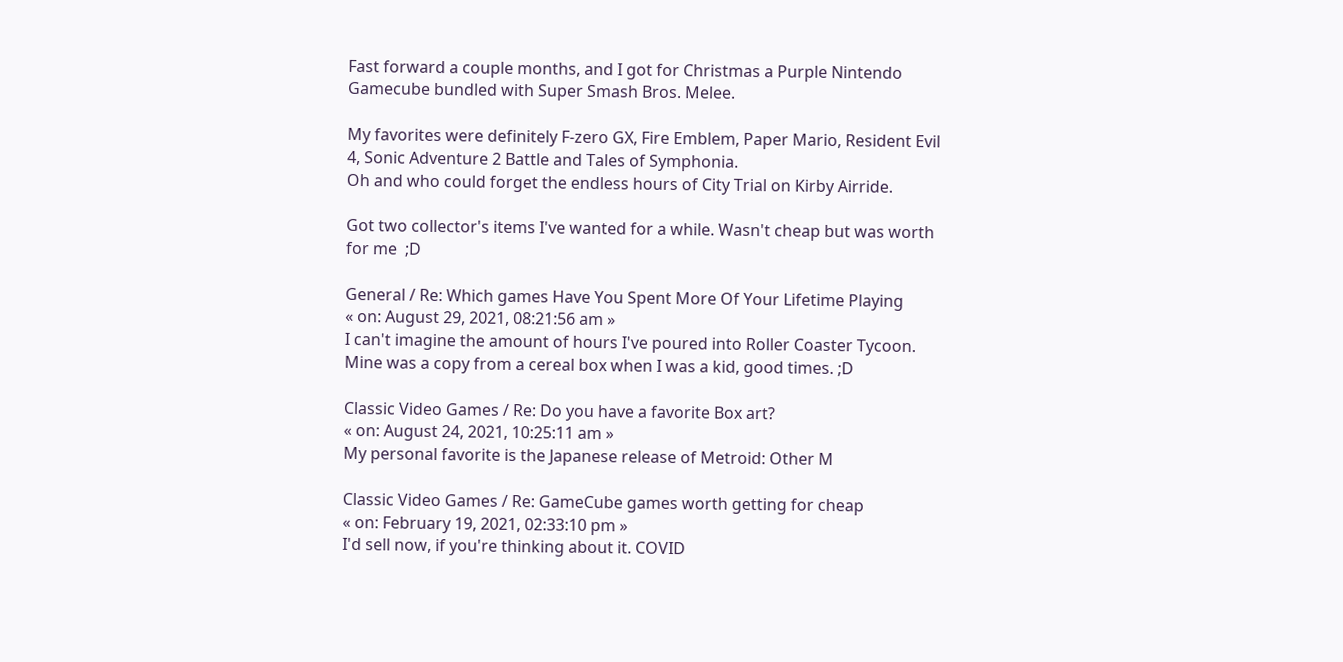Fast forward a couple months, and I got for Christmas a Purple Nintendo Gamecube bundled with Super Smash Bros. Melee.

My favorites were definitely F-zero GX, Fire Emblem, Paper Mario, Resident Evil 4, Sonic Adventure 2 Battle and Tales of Symphonia.
Oh and who could forget the endless hours of City Trial on Kirby Airride.

Got two collector's items I've wanted for a while. Wasn't cheap but was worth for me  ;D

General / Re: Which games Have You Spent More Of Your Lifetime Playing
« on: August 29, 2021, 08:21:56 am »
I can't imagine the amount of hours I've poured into Roller Coaster Tycoon. Mine was a copy from a cereal box when I was a kid, good times. ;D

Classic Video Games / Re: Do you have a favorite Box art?
« on: August 24, 2021, 10:25:11 am »
My personal favorite is the Japanese release of Metroid: Other M

Classic Video Games / Re: GameCube games worth getting for cheap
« on: February 19, 2021, 02:33:10 pm »
I'd sell now, if you're thinking about it. COVID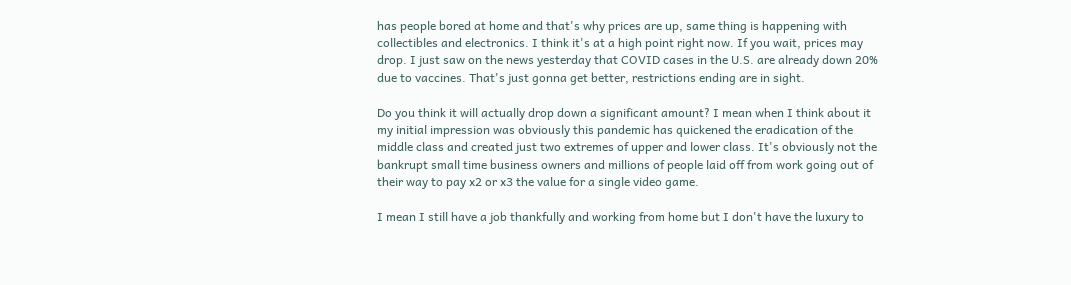has people bored at home and that's why prices are up, same thing is happening with collectibles and electronics. I think it's at a high point right now. If you wait, prices may drop. I just saw on the news yesterday that COVID cases in the U.S. are already down 20% due to vaccines. That's just gonna get better, restrictions ending are in sight.

Do you think it will actually drop down a significant amount? I mean when I think about it my initial impression was obviously this pandemic has quickened the eradication of the middle class and created just two extremes of upper and lower class. It's obviously not the bankrupt small time business owners and millions of people laid off from work going out of their way to pay x2 or x3 the value for a single video game.

I mean I still have a job thankfully and working from home but I don't have the luxury to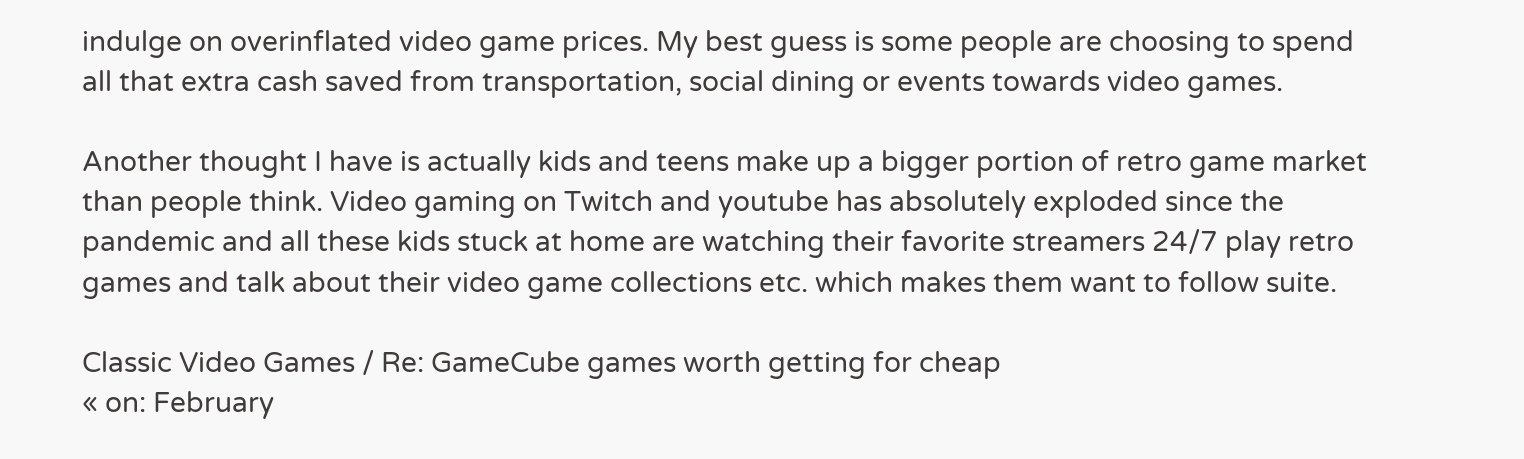indulge on overinflated video game prices. My best guess is some people are choosing to spend all that extra cash saved from transportation, social dining or events towards video games.

Another thought I have is actually kids and teens make up a bigger portion of retro game market than people think. Video gaming on Twitch and youtube has absolutely exploded since the pandemic and all these kids stuck at home are watching their favorite streamers 24/7 play retro games and talk about their video game collections etc. which makes them want to follow suite.

Classic Video Games / Re: GameCube games worth getting for cheap
« on: February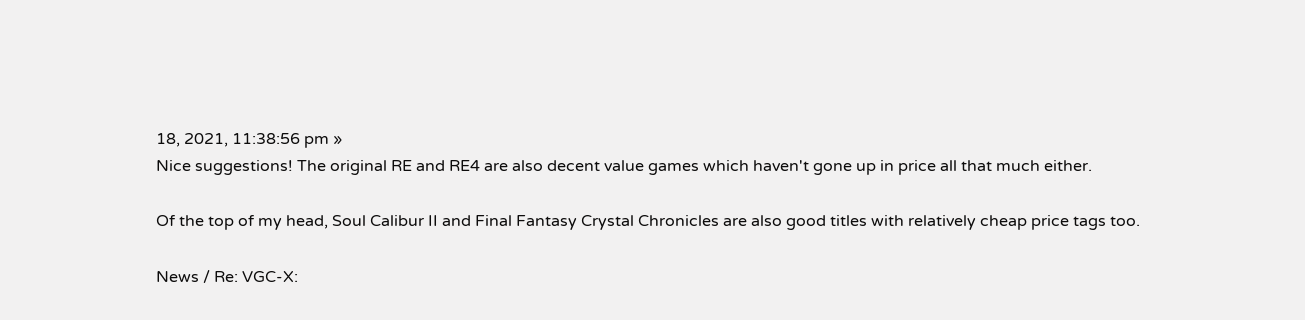18, 2021, 11:38:56 pm »
Nice suggestions! The original RE and RE4 are also decent value games which haven't gone up in price all that much either.

Of the top of my head, Soul Calibur II and Final Fantasy Crystal Chronicles are also good titles with relatively cheap price tags too.

News / Re: VGC-X: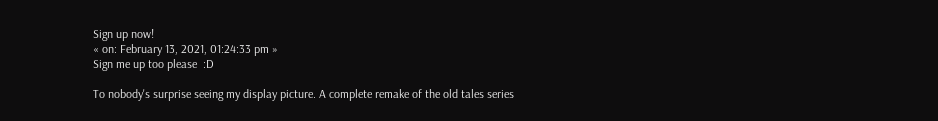Sign up now!
« on: February 13, 2021, 01:24:33 pm »
Sign me up too please  :D

To nobody's surprise seeing my display picture. A complete remake of the old tales series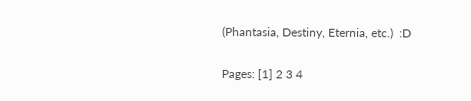(Phantasia, Destiny, Eternia, etc.)  :D

Pages: [1] 2 3 4